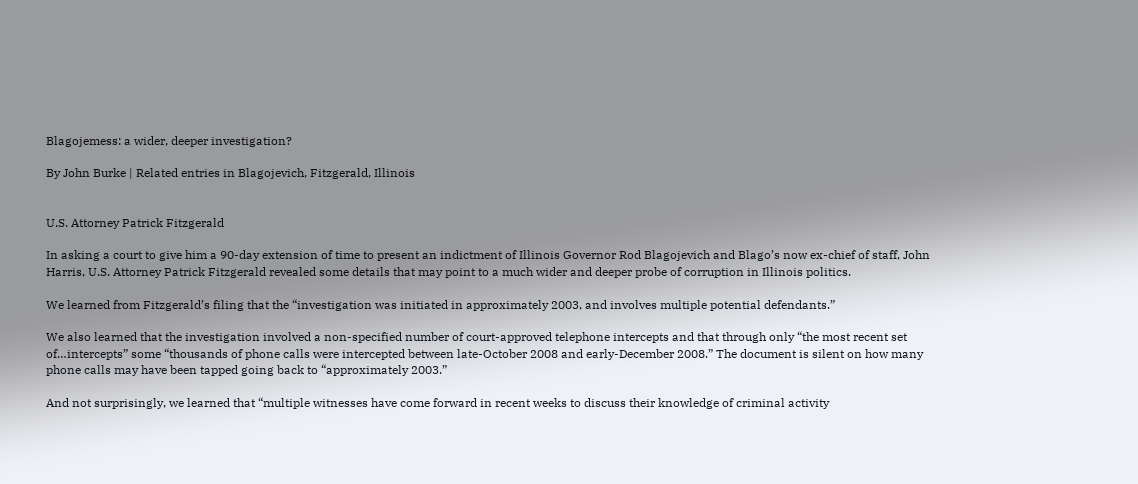Blagojemess: a wider, deeper investigation?

By John Burke | Related entries in Blagojevich, Fitzgerald, Illinois


U.S. Attorney Patrick Fitzgerald

In asking a court to give him a 90-day extension of time to present an indictment of Illinois Governor Rod Blagojevich and Blago’s now ex-chief of staff, John Harris, U.S. Attorney Patrick Fitzgerald revealed some details that may point to a much wider and deeper probe of corruption in Illinois politics.

We learned from Fitzgerald’s filing that the “investigation was initiated in approximately 2003, and involves multiple potential defendants.”

We also learned that the investigation involved a non-specified number of court-approved telephone intercepts and that through only “the most recent set of…intercepts” some “thousands of phone calls were intercepted between late-October 2008 and early-December 2008.” The document is silent on how many phone calls may have been tapped going back to “approximately 2003.”

And not surprisingly, we learned that “multiple witnesses have come forward in recent weeks to discuss their knowledge of criminal activity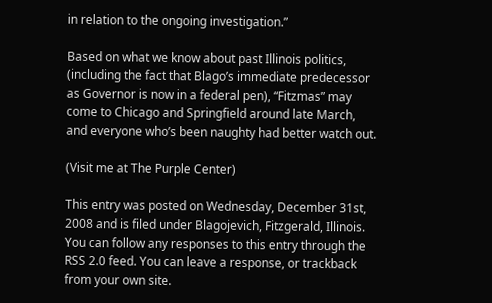in relation to the ongoing investigation.”

Based on what we know about past Illinois politics, (including the fact that Blago’s immediate predecessor as Governor is now in a federal pen), “Fitzmas” may come to Chicago and Springfield around late March, and everyone who’s been naughty had better watch out.

(Visit me at The Purple Center)

This entry was posted on Wednesday, December 31st, 2008 and is filed under Blagojevich, Fitzgerald, Illinois. You can follow any responses to this entry through the RSS 2.0 feed. You can leave a response, or trackback from your own site.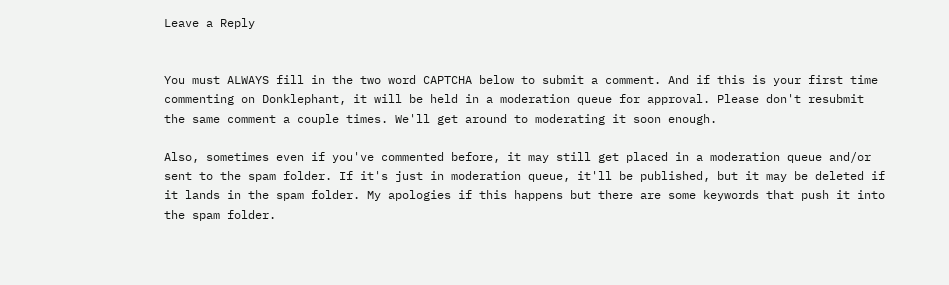Leave a Reply


You must ALWAYS fill in the two word CAPTCHA below to submit a comment. And if this is your first time commenting on Donklephant, it will be held in a moderation queue for approval. Please don't resubmit the same comment a couple times. We'll get around to moderating it soon enough.

Also, sometimes even if you've commented before, it may still get placed in a moderation queue and/or sent to the spam folder. If it's just in moderation queue, it'll be published, but it may be deleted if it lands in the spam folder. My apologies if this happens but there are some keywords that push it into the spam folder.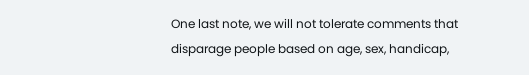One last note, we will not tolerate comments that disparage people based on age, sex, handicap,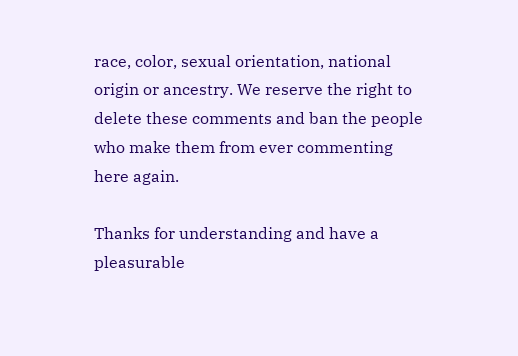race, color, sexual orientation, national origin or ancestry. We reserve the right to delete these comments and ban the people who make them from ever commenting here again.

Thanks for understanding and have a pleasurable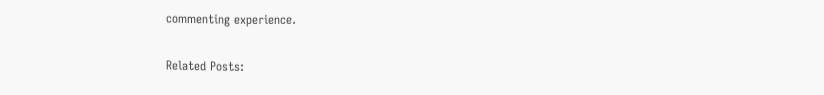commenting experience.

Related Posts: